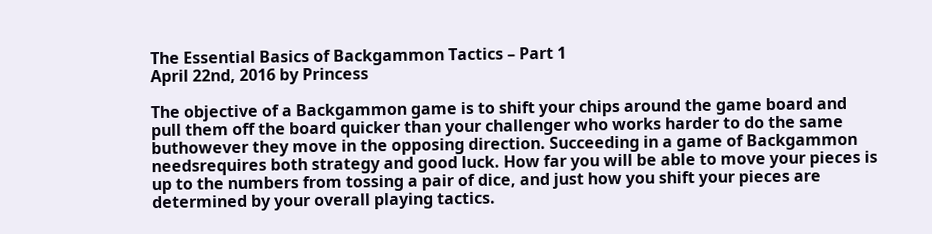The Essential Basics of Backgammon Tactics – Part 1
April 22nd, 2016 by Princess

The objective of a Backgammon game is to shift your chips around the game board and pull them off the board quicker than your challenger who works harder to do the same buthowever they move in the opposing direction. Succeeding in a game of Backgammon needsrequires both strategy and good luck. How far you will be able to move your pieces is up to the numbers from tossing a pair of dice, and just how you shift your pieces are determined by your overall playing tactics.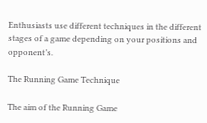Enthusiasts use different techniques in the different stages of a game depending on your positions and opponent’s.

The Running Game Technique

The aim of the Running Game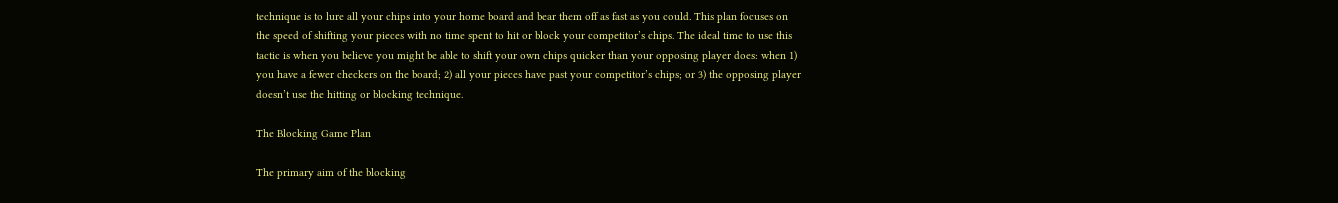technique is to lure all your chips into your home board and bear them off as fast as you could. This plan focuses on the speed of shifting your pieces with no time spent to hit or block your competitor’s chips. The ideal time to use this tactic is when you believe you might be able to shift your own chips quicker than your opposing player does: when 1) you have a fewer checkers on the board; 2) all your pieces have past your competitor’s chips; or 3) the opposing player doesn’t use the hitting or blocking technique.

The Blocking Game Plan

The primary aim of the blocking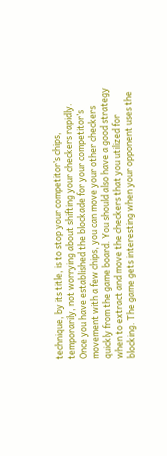technique, by its title, is to stop your competitor’s chips, temporarily, not worrying about shifting your checkers rapidly. Once you have established the blockade for your competitor’s movement with a few chips, you can move your other checkers quickly from the game board. You should also have a good strategy when to extract and move the checkers that you utilized for blocking. The game gets interesting when your opponent uses the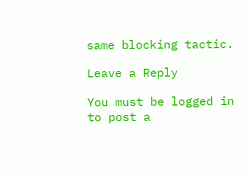same blocking tactic.

Leave a Reply

You must be logged in to post a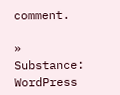comment.

»  Substance: WordPress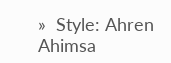»  Style: Ahren Ahimsa